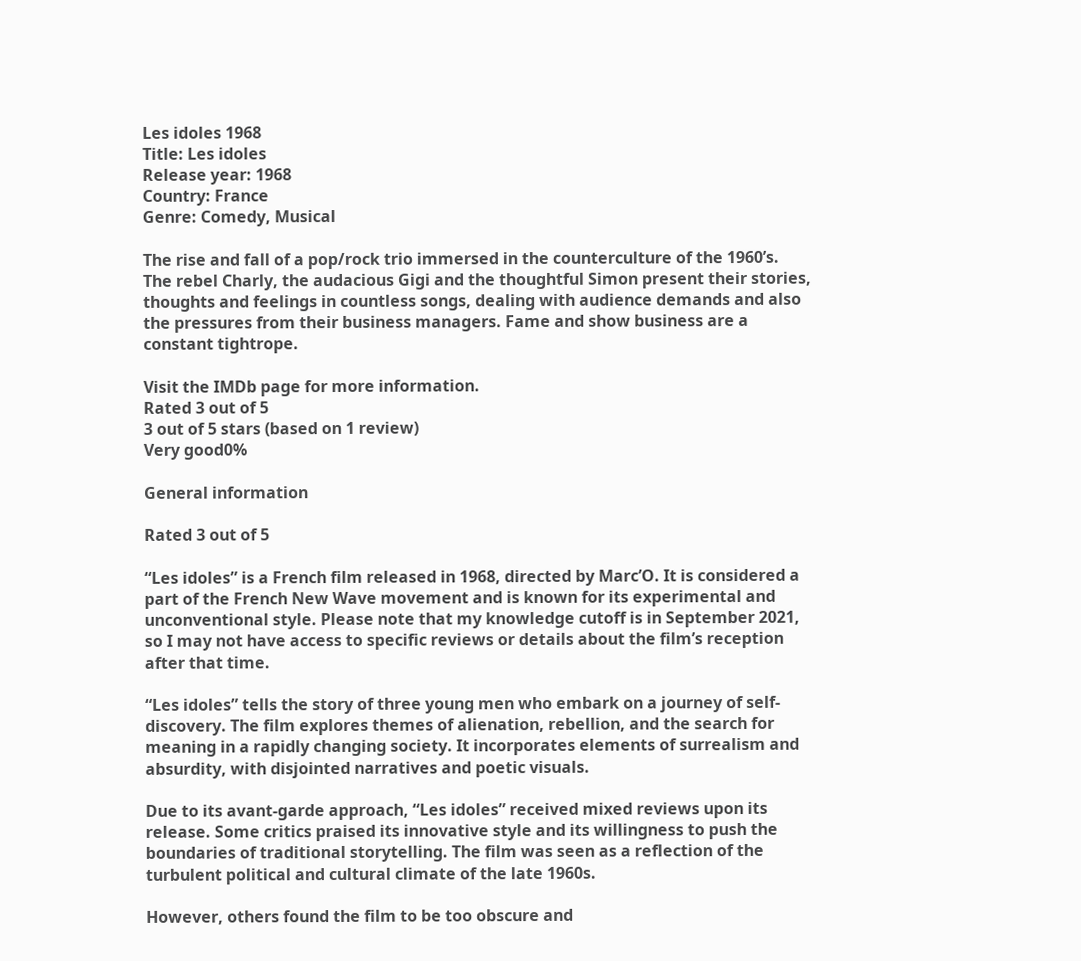Les idoles 1968
Title: Les idoles
Release year: 1968
Country: France
Genre: Comedy, Musical

The rise and fall of a pop/rock trio immersed in the counterculture of the 1960’s. The rebel Charly, the audacious Gigi and the thoughtful Simon present their stories, thoughts and feelings in countless songs, dealing with audience demands and also the pressures from their business managers. Fame and show business are a constant tightrope.

Visit the IMDb page for more information.
Rated 3 out of 5
3 out of 5 stars (based on 1 review)
Very good0%

General information

Rated 3 out of 5

“Les idoles” is a French film released in 1968, directed by Marc’O. It is considered a part of the French New Wave movement and is known for its experimental and unconventional style. Please note that my knowledge cutoff is in September 2021, so I may not have access to specific reviews or details about the film’s reception after that time.

“Les idoles” tells the story of three young men who embark on a journey of self-discovery. The film explores themes of alienation, rebellion, and the search for meaning in a rapidly changing society. It incorporates elements of surrealism and absurdity, with disjointed narratives and poetic visuals.

Due to its avant-garde approach, “Les idoles” received mixed reviews upon its release. Some critics praised its innovative style and its willingness to push the boundaries of traditional storytelling. The film was seen as a reflection of the turbulent political and cultural climate of the late 1960s.

However, others found the film to be too obscure and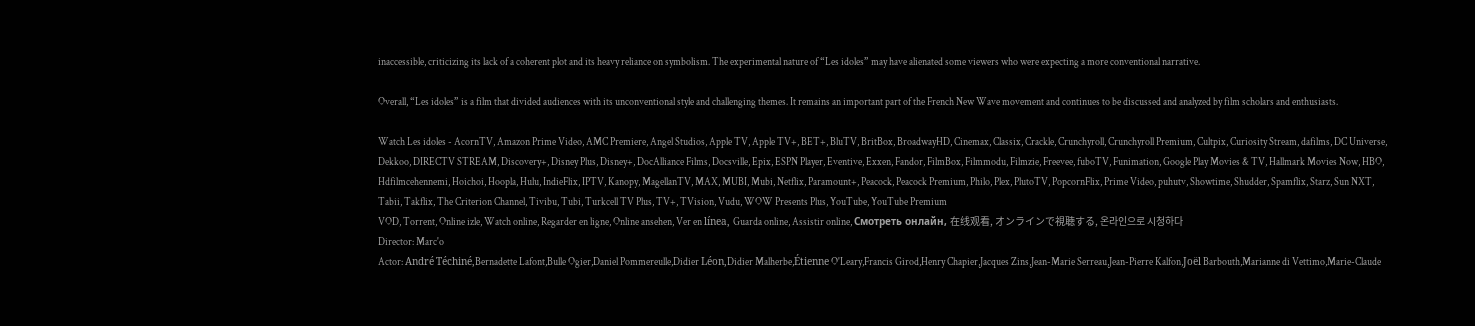inaccessible, criticizing its lack of a coherent plot and its heavy reliance on symbolism. The experimental nature of “Les idoles” may have alienated some viewers who were expecting a more conventional narrative.

Overall, “Les idoles” is a film that divided audiences with its unconventional style and challenging themes. It remains an important part of the French New Wave movement and continues to be discussed and analyzed by film scholars and enthusiasts.

Watch Les idoles - AcornTV, Amazon Prime Video, AMC Premiere, Angel Studios, Apple TV, Apple TV+, BET+, BluTV, BritBox, BroadwayHD, Cinemax, Classix, Crackle, Crunchyroll, Crunchyroll Premium, Cultpix, Curiosity Stream, dafilms, DC Universe, Dekkoo, DIRECTV STREAM, Discovery+, Disney Plus, Disney+, DocAlliance Films, Docsville, Epix, ESPN Player, Eventive, Exxen, Fandor, FilmBox, Filmmodu, Filmzie, Freevee, fuboTV, Funimation, Google Play Movies & TV, Hallmark Movies Now, HBO, Hdfilmcehennemi, Hoichoi, Hoopla, Hulu, IndieFlix, IPTV, Kanopy, MagellanTV, MAX, MUBI, Mubi, Netflix, Paramount+, Peacock, Peacock Premium, Philo, Plex, PlutoTV, PopcornFlix, Prime Video, puhutv, Showtime, Shudder, Spamflix, Starz, Sun NXT, Tabii, Takflix, The Criterion Channel, Tivibu, Tubi, Turkcell TV Plus, TV+, TVision, Vudu, WOW Presents Plus, YouTube, YouTube Premium
VOD, Torrent, Online izle, Watch online, Regarder en ligne, Online ansehen, Ver en línea, Guarda online, Assistir online, Смотреть онлайн, 在线观看, オンラインで視聴する, 온라인으로 시청하다
Director: Marc'o
Actor: André Téchiné,Bernadette Lafont,Bulle Ogier,Daniel Pommereulle,Didier Léon,Didier Malherbe,Étienne O'Leary,Francis Girod,Henry Chapier,Jacques Zins,Jean-Marie Serreau,Jean-Pierre Kalfon,Joël Barbouth,Marianne di Vettimo,Marie-Claude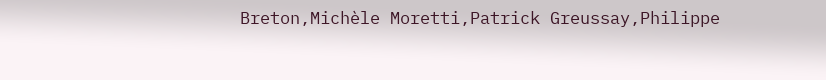Breton,Michèle Moretti,Patrick Greussay,Philippe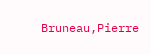Bruneau,Pierre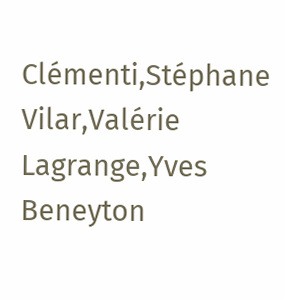Clémenti,Stéphane Vilar,Valérie Lagrange,Yves Beneyton